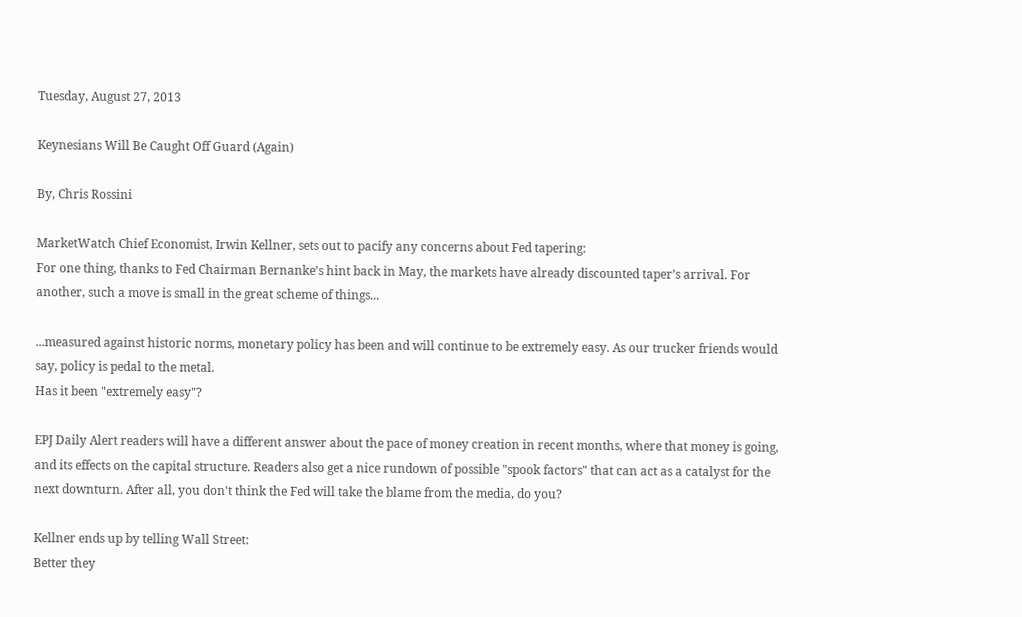Tuesday, August 27, 2013

Keynesians Will Be Caught Off Guard (Again)

By, Chris Rossini

MarketWatch Chief Economist, Irwin Kellner, sets out to pacify any concerns about Fed tapering:
For one thing, thanks to Fed Chairman Bernanke’s hint back in May, the markets have already discounted taper’s arrival. For another, such a move is small in the great scheme of things...

...measured against historic norms, monetary policy has been and will continue to be extremely easy. As our trucker friends would say, policy is pedal to the metal.
Has it been "extremely easy"?

EPJ Daily Alert readers will have a different answer about the pace of money creation in recent months, where that money is going, and its effects on the capital structure. Readers also get a nice rundown of possible "spook factors" that can act as a catalyst for the next downturn. After all, you don't think the Fed will take the blame from the media, do you?

Kellner ends up by telling Wall Street:
Better they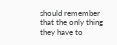should remember that the only thing they have to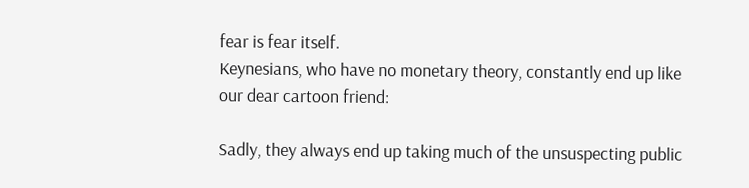fear is fear itself.
Keynesians, who have no monetary theory, constantly end up like our dear cartoon friend:

Sadly, they always end up taking much of the unsuspecting public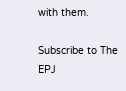with them.

Subscribe to The EPJ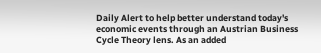Daily Alert to help better understand today's economic events through an Austrian Business Cycle Theory lens. As an added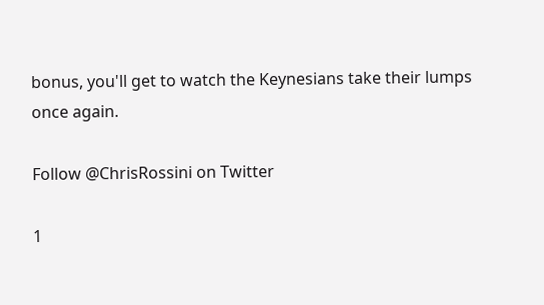bonus, you'll get to watch the Keynesians take their lumps once again.

Follow @ChrisRossini on Twitter

1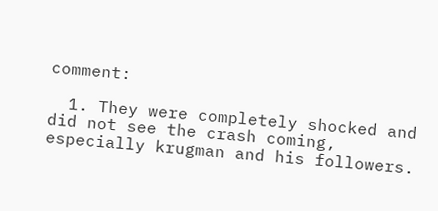comment:

  1. They were completely shocked and did not see the crash coming, especially krugman and his followers.